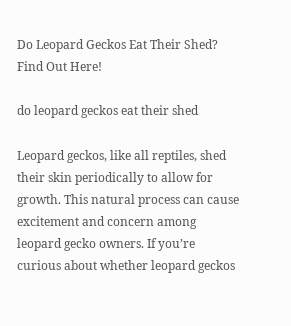Do Leopard Geckos Eat Their Shed? Find Out Here!

do leopard geckos eat their shed

Leopard geckos, like all reptiles, shed their skin periodically to allow for growth. This natural process can cause excitement and concern among leopard gecko owners. If you’re curious about whether leopard geckos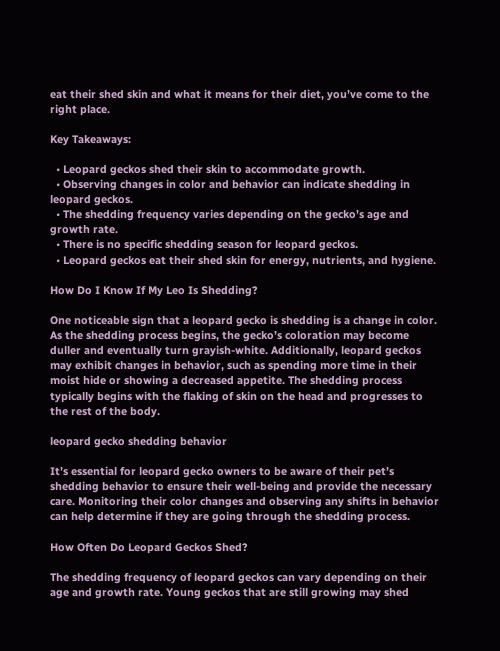eat their shed skin and what it means for their diet, you’ve come to the right place.

Key Takeaways:

  • Leopard geckos shed their skin to accommodate growth.
  • Observing changes in color and behavior can indicate shedding in leopard geckos.
  • The shedding frequency varies depending on the gecko’s age and growth rate.
  • There is no specific shedding season for leopard geckos.
  • Leopard geckos eat their shed skin for energy, nutrients, and hygiene.

How Do I Know If My Leo Is Shedding?

One noticeable sign that a leopard gecko is shedding is a change in color. As the shedding process begins, the gecko’s coloration may become duller and eventually turn grayish-white. Additionally, leopard geckos may exhibit changes in behavior, such as spending more time in their moist hide or showing a decreased appetite. The shedding process typically begins with the flaking of skin on the head and progresses to the rest of the body.

leopard gecko shedding behavior

It’s essential for leopard gecko owners to be aware of their pet’s shedding behavior to ensure their well-being and provide the necessary care. Monitoring their color changes and observing any shifts in behavior can help determine if they are going through the shedding process.

How Often Do Leopard Geckos Shed?

The shedding frequency of leopard geckos can vary depending on their age and growth rate. Young geckos that are still growing may shed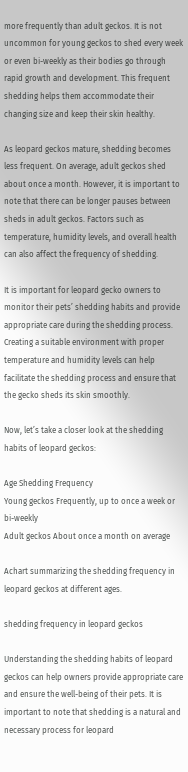more frequently than adult geckos. It is not uncommon for young geckos to shed every week or even bi-weekly as their bodies go through rapid growth and development. This frequent shedding helps them accommodate their changing size and keep their skin healthy.

As leopard geckos mature, shedding becomes less frequent. On average, adult geckos shed about once a month. However, it is important to note that there can be longer pauses between sheds in adult geckos. Factors such as temperature, humidity levels, and overall health can also affect the frequency of shedding.

It is important for leopard gecko owners to monitor their pets’ shedding habits and provide appropriate care during the shedding process. Creating a suitable environment with proper temperature and humidity levels can help facilitate the shedding process and ensure that the gecko sheds its skin smoothly.

Now, let’s take a closer look at the shedding habits of leopard geckos:

Age Shedding Frequency
Young geckos Frequently, up to once a week or bi-weekly
Adult geckos About once a month on average

Achart summarizing the shedding frequency in leopard geckos at different ages.

shedding frequency in leopard geckos

Understanding the shedding habits of leopard geckos can help owners provide appropriate care and ensure the well-being of their pets. It is important to note that shedding is a natural and necessary process for leopard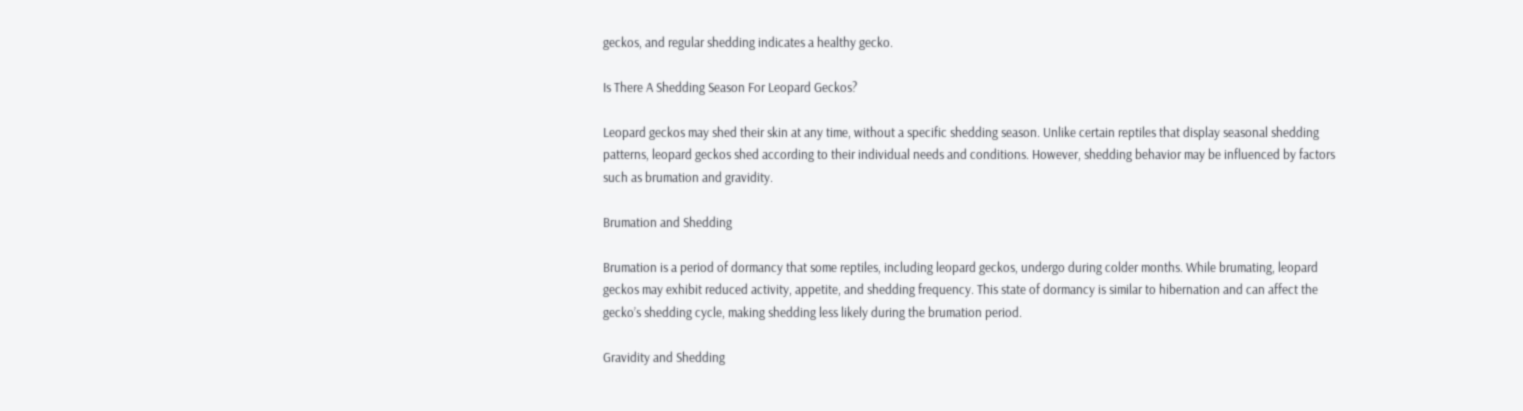geckos, and regular shedding indicates a healthy gecko.

Is There A Shedding Season For Leopard Geckos?

Leopard geckos may shed their skin at any time, without a specific shedding season. Unlike certain reptiles that display seasonal shedding patterns, leopard geckos shed according to their individual needs and conditions. However, shedding behavior may be influenced by factors such as brumation and gravidity.

Brumation and Shedding

Brumation is a period of dormancy that some reptiles, including leopard geckos, undergo during colder months. While brumating, leopard geckos may exhibit reduced activity, appetite, and shedding frequency. This state of dormancy is similar to hibernation and can affect the gecko’s shedding cycle, making shedding less likely during the brumation period.

Gravidity and Shedding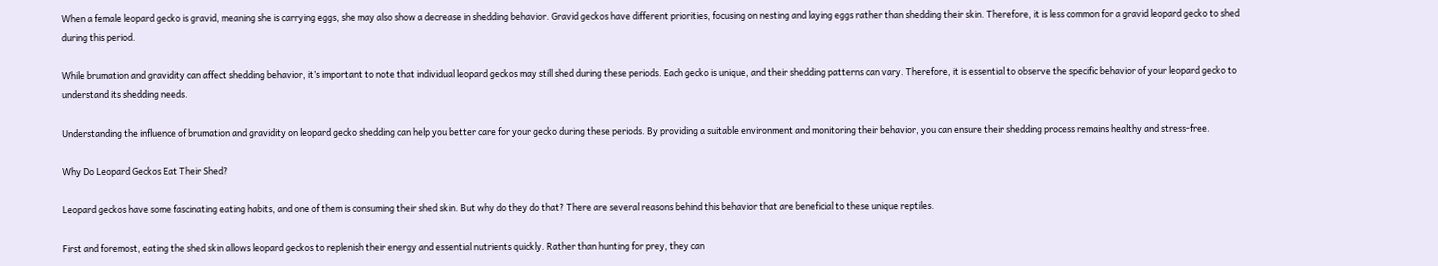When a female leopard gecko is gravid, meaning she is carrying eggs, she may also show a decrease in shedding behavior. Gravid geckos have different priorities, focusing on nesting and laying eggs rather than shedding their skin. Therefore, it is less common for a gravid leopard gecko to shed during this period.

While brumation and gravidity can affect shedding behavior, it’s important to note that individual leopard geckos may still shed during these periods. Each gecko is unique, and their shedding patterns can vary. Therefore, it is essential to observe the specific behavior of your leopard gecko to understand its shedding needs.

Understanding the influence of brumation and gravidity on leopard gecko shedding can help you better care for your gecko during these periods. By providing a suitable environment and monitoring their behavior, you can ensure their shedding process remains healthy and stress-free.

Why Do Leopard Geckos Eat Their Shed?

Leopard geckos have some fascinating eating habits, and one of them is consuming their shed skin. But why do they do that? There are several reasons behind this behavior that are beneficial to these unique reptiles.

First and foremost, eating the shed skin allows leopard geckos to replenish their energy and essential nutrients quickly. Rather than hunting for prey, they can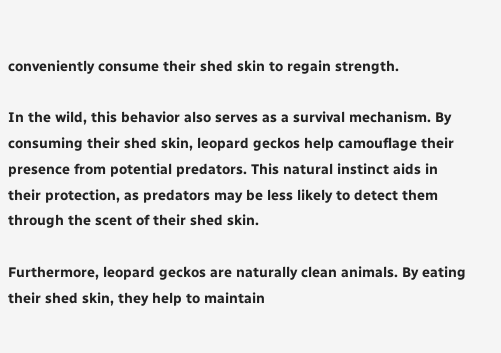conveniently consume their shed skin to regain strength.

In the wild, this behavior also serves as a survival mechanism. By consuming their shed skin, leopard geckos help camouflage their presence from potential predators. This natural instinct aids in their protection, as predators may be less likely to detect them through the scent of their shed skin.

Furthermore, leopard geckos are naturally clean animals. By eating their shed skin, they help to maintain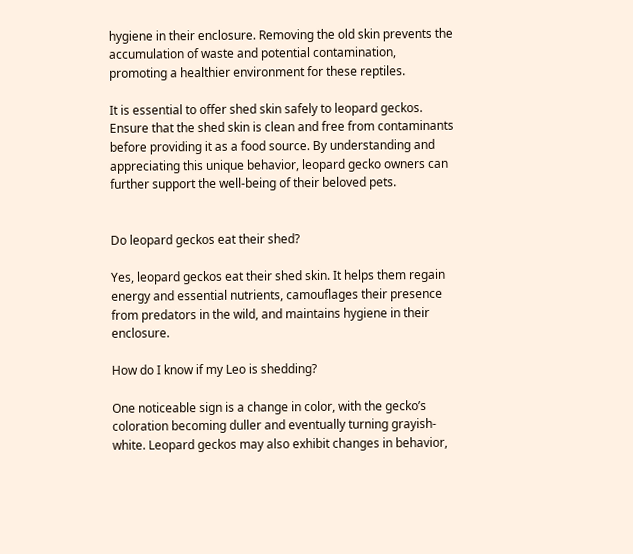hygiene in their enclosure. Removing the old skin prevents the accumulation of waste and potential contamination, promoting a healthier environment for these reptiles.

It is essential to offer shed skin safely to leopard geckos. Ensure that the shed skin is clean and free from contaminants before providing it as a food source. By understanding and appreciating this unique behavior, leopard gecko owners can further support the well-being of their beloved pets.


Do leopard geckos eat their shed?

Yes, leopard geckos eat their shed skin. It helps them regain energy and essential nutrients, camouflages their presence from predators in the wild, and maintains hygiene in their enclosure.

How do I know if my Leo is shedding?

One noticeable sign is a change in color, with the gecko’s coloration becoming duller and eventually turning grayish-white. Leopard geckos may also exhibit changes in behavior,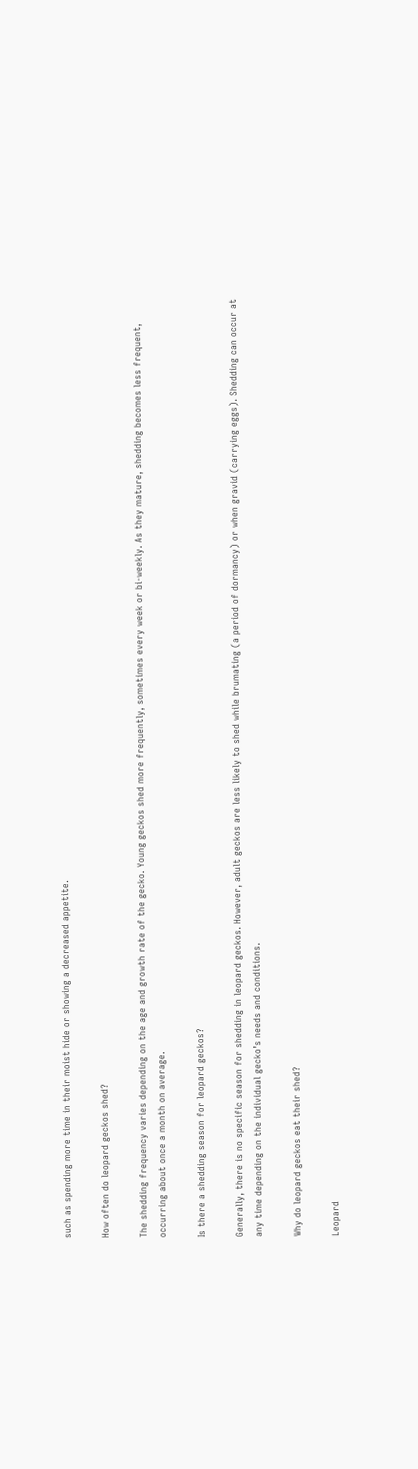such as spending more time in their moist hide or showing a decreased appetite.

How often do leopard geckos shed?

The shedding frequency varies depending on the age and growth rate of the gecko. Young geckos shed more frequently, sometimes every week or bi-weekly. As they mature, shedding becomes less frequent, occurring about once a month on average.

Is there a shedding season for leopard geckos?

Generally, there is no specific season for shedding in leopard geckos. However, adult geckos are less likely to shed while brumating (a period of dormancy) or when gravid (carrying eggs). Shedding can occur at any time depending on the individual gecko’s needs and conditions.

Why do leopard geckos eat their shed?

Leopard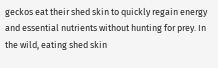geckos eat their shed skin to quickly regain energy and essential nutrients without hunting for prey. In the wild, eating shed skin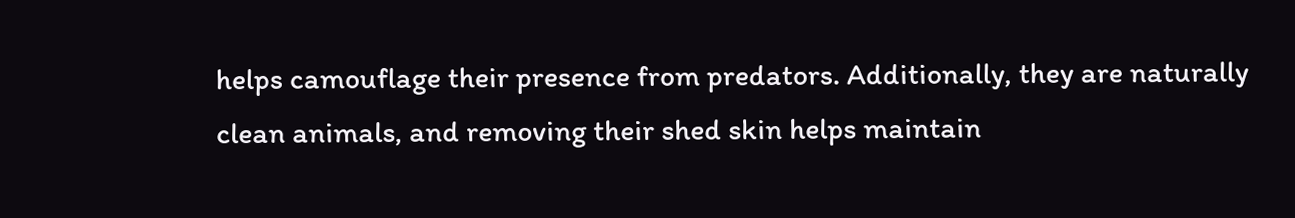helps camouflage their presence from predators. Additionally, they are naturally clean animals, and removing their shed skin helps maintain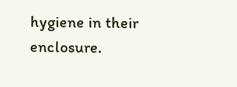hygiene in their enclosure.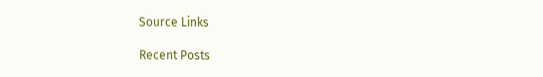Source Links

Recent Posts